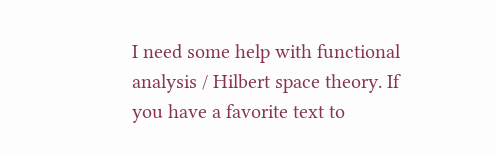I need some help with functional analysis / Hilbert space theory. If you have a favorite text to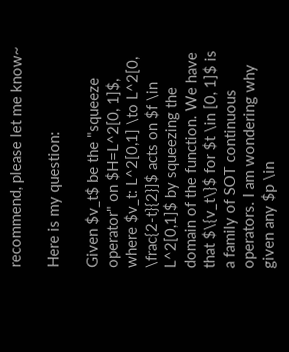recommend, please let me know~

Here is my question:

Given $v_t$ be the "squeeze operator" on $H=L^2[0, 1]$, where $v_t: L^2[0,1] \to L^2[0, \frac{2-t}{2}]$ acts on $f \in L^2[0,1]$ by squeezing the domain of the function. We have that $\{v_t\}$ for $t \in [0, 1]$ is a family of SOT continuous operators. I am wondering why given any $p \in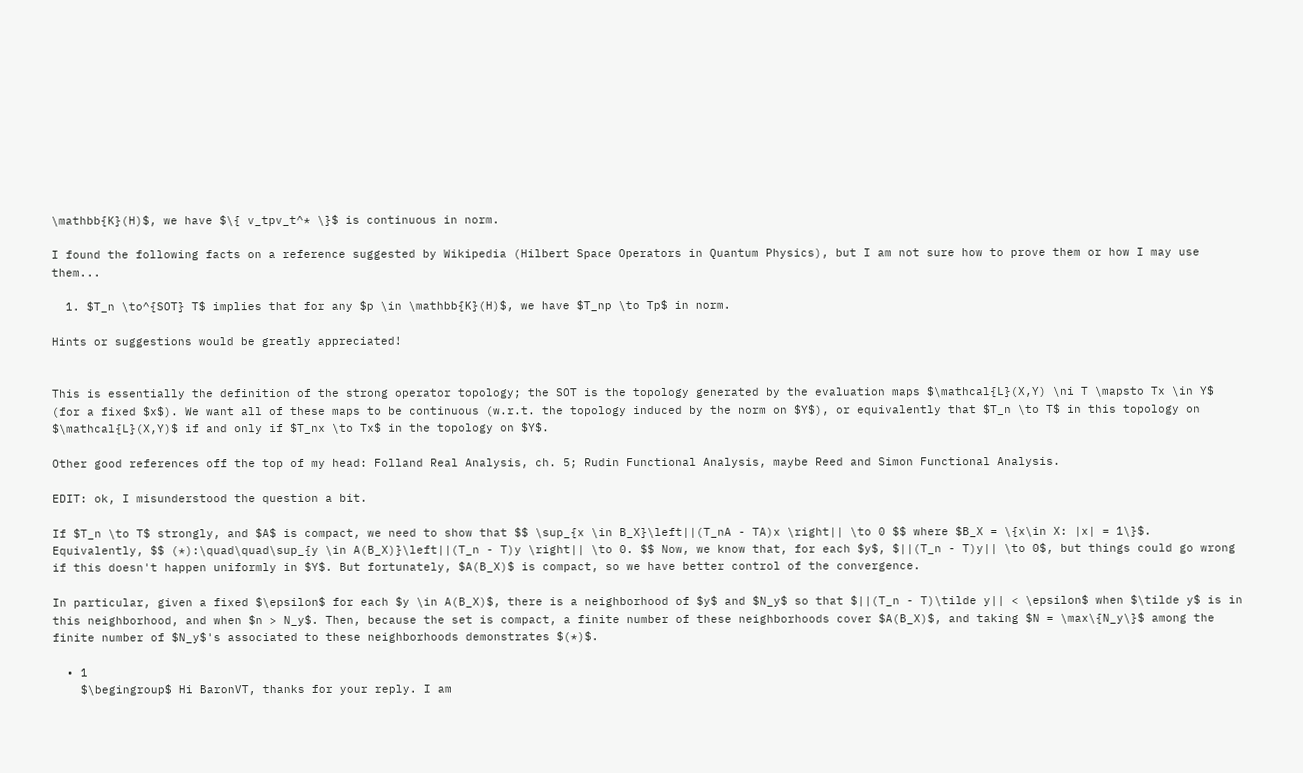\mathbb{K}(H)$, we have $\{ v_tpv_t^* \}$ is continuous in norm.

I found the following facts on a reference suggested by Wikipedia (Hilbert Space Operators in Quantum Physics), but I am not sure how to prove them or how I may use them...

  1. $T_n \to^{SOT} T$ implies that for any $p \in \mathbb{K}(H)$, we have $T_np \to Tp$ in norm.

Hints or suggestions would be greatly appreciated!


This is essentially the definition of the strong operator topology; the SOT is the topology generated by the evaluation maps $\mathcal{L}(X,Y) \ni T \mapsto Tx \in Y$ (for a fixed $x$). We want all of these maps to be continuous (w.r.t. the topology induced by the norm on $Y$), or equivalently that $T_n \to T$ in this topology on $\mathcal{L}(X,Y)$ if and only if $T_nx \to Tx$ in the topology on $Y$.

Other good references off the top of my head: Folland Real Analysis, ch. 5; Rudin Functional Analysis, maybe Reed and Simon Functional Analysis.

EDIT: ok, I misunderstood the question a bit.

If $T_n \to T$ strongly, and $A$ is compact, we need to show that $$ \sup_{x \in B_X}\left||(T_nA - TA)x \right|| \to 0 $$ where $B_X = \{x\in X: |x| = 1\}$. Equivalently, $$ (*):\quad\quad\sup_{y \in A(B_X)}\left||(T_n - T)y \right|| \to 0. $$ Now, we know that, for each $y$, $||(T_n - T)y|| \to 0$, but things could go wrong if this doesn't happen uniformly in $Y$. But fortunately, $A(B_X)$ is compact, so we have better control of the convergence.

In particular, given a fixed $\epsilon$ for each $y \in A(B_X)$, there is a neighborhood of $y$ and $N_y$ so that $||(T_n - T)\tilde y|| < \epsilon$ when $\tilde y$ is in this neighborhood, and when $n > N_y$. Then, because the set is compact, a finite number of these neighborhoods cover $A(B_X)$, and taking $N = \max\{N_y\}$ among the finite number of $N_y$'s associated to these neighborhoods demonstrates $(*)$.

  • 1
    $\begingroup$ Hi BaronVT, thanks for your reply. I am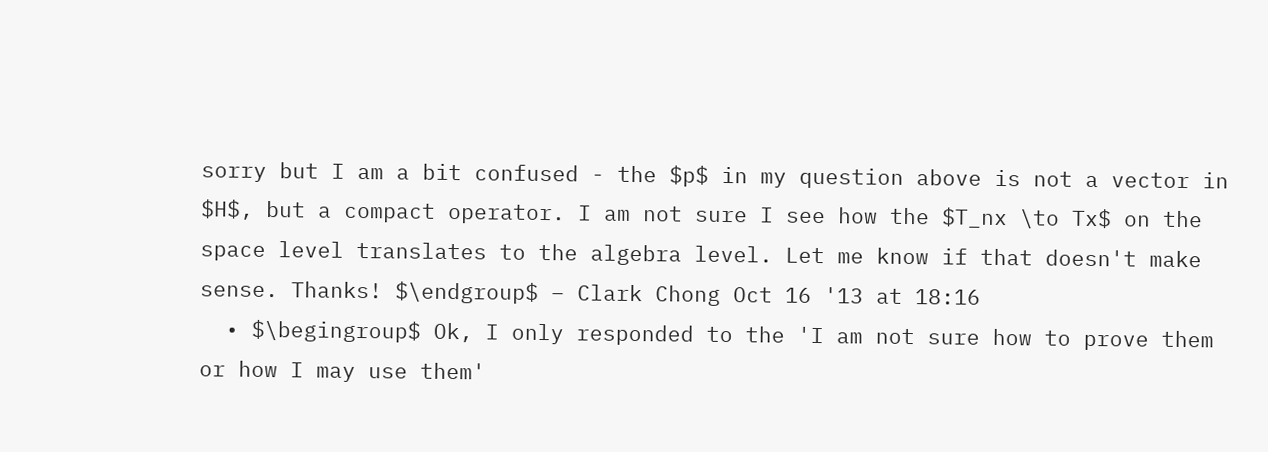sorry but I am a bit confused - the $p$ in my question above is not a vector in $H$, but a compact operator. I am not sure I see how the $T_nx \to Tx$ on the space level translates to the algebra level. Let me know if that doesn't make sense. Thanks! $\endgroup$ – Clark Chong Oct 16 '13 at 18:16
  • $\begingroup$ Ok, I only responded to the 'I am not sure how to prove them or how I may use them'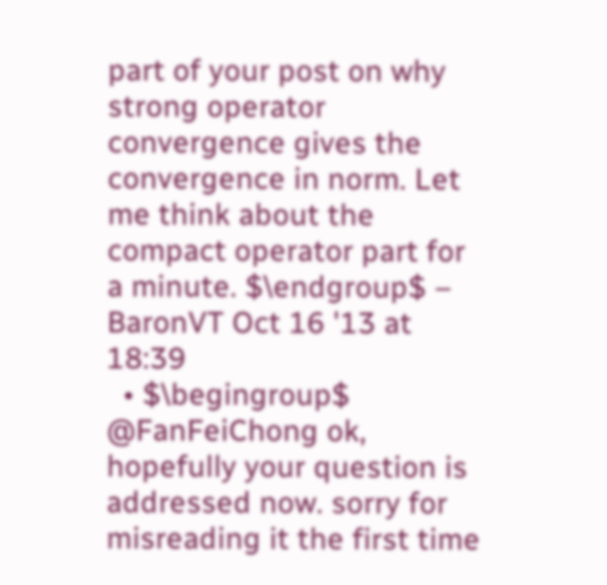part of your post on why strong operator convergence gives the convergence in norm. Let me think about the compact operator part for a minute. $\endgroup$ – BaronVT Oct 16 '13 at 18:39
  • $\begingroup$ @FanFeiChong ok, hopefully your question is addressed now. sorry for misreading it the first time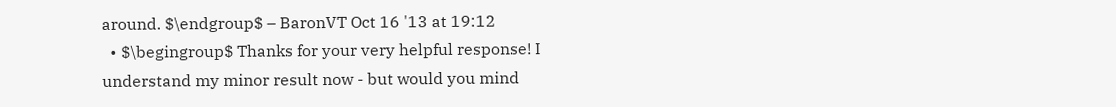around. $\endgroup$ – BaronVT Oct 16 '13 at 19:12
  • $\begingroup$ Thanks for your very helpful response! I understand my minor result now - but would you mind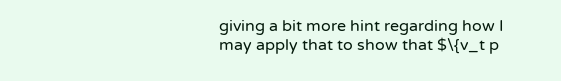giving a bit more hint regarding how I may apply that to show that $\{v_t p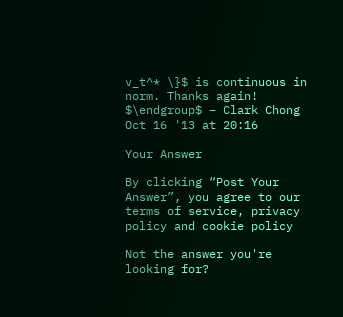v_t^* \}$ is continuous in norm. Thanks again! $\endgroup$ – Clark Chong Oct 16 '13 at 20:16

Your Answer

By clicking “Post Your Answer”, you agree to our terms of service, privacy policy and cookie policy

Not the answer you're looking for?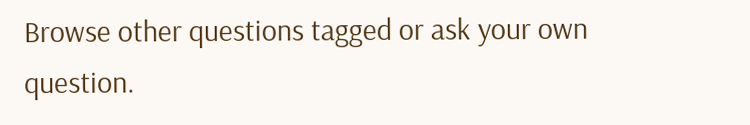Browse other questions tagged or ask your own question.